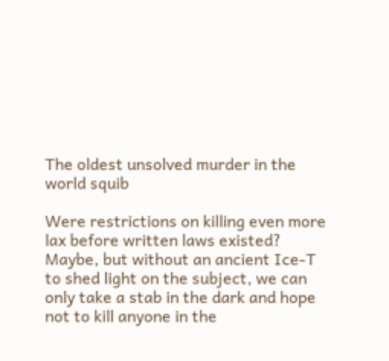The oldest unsolved murder in the world squib

Were restrictions on killing even more lax before written laws existed? Maybe, but without an ancient Ice-T to shed light on the subject, we can only take a stab in the dark and hope not to kill anyone in the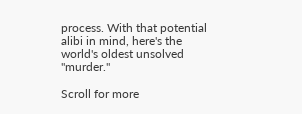process. With that potential alibi in mind, here's the world's oldest unsolved "murder."

Scroll for more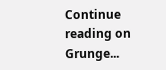Continue reading on Grunge...